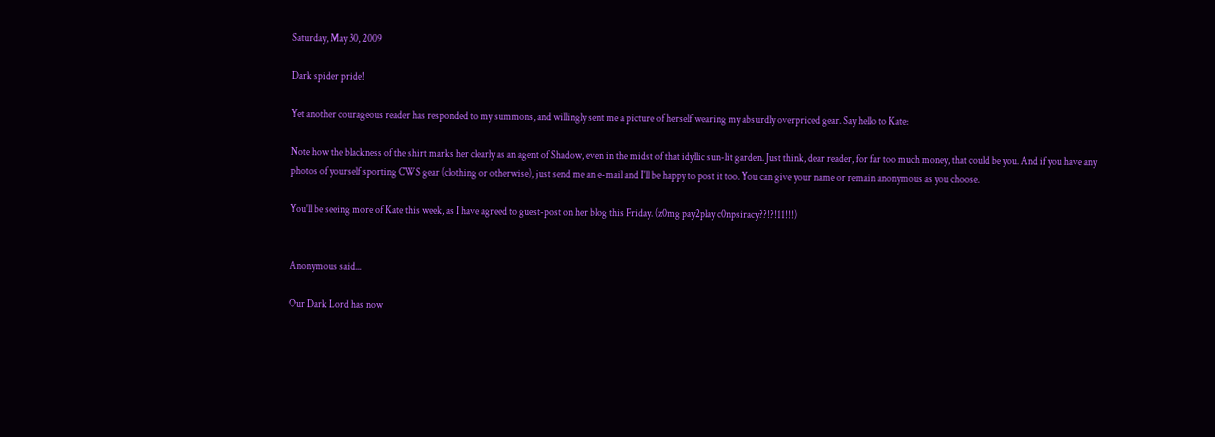Saturday, May 30, 2009

Dark spider pride!

Yet another courageous reader has responded to my summons, and willingly sent me a picture of herself wearing my absurdly overpriced gear. Say hello to Kate:

Note how the blackness of the shirt marks her clearly as an agent of Shadow, even in the midst of that idyllic sun-lit garden. Just think, dear reader, for far too much money, that could be you. And if you have any photos of yourself sporting CWS gear (clothing or otherwise), just send me an e-mail and I'll be happy to post it too. You can give your name or remain anonymous as you choose.

You'll be seeing more of Kate this week, as I have agreed to guest-post on her blog this Friday. (z0mg pay2play c0npsiracy??!?!11!!!)


Anonymous said...

Our Dark Lord has now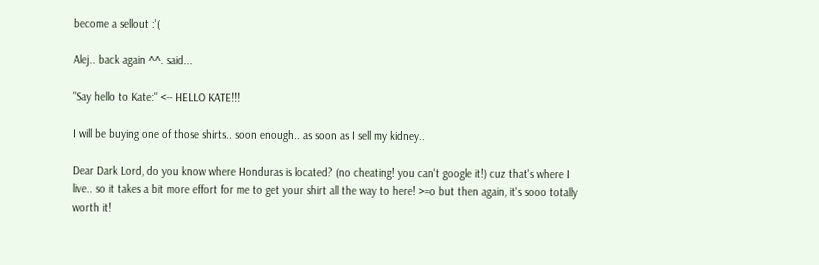become a sellout :'(

Alej.. back again ^^. said...

"Say hello to Kate:" <-- HELLO KATE!!!

I will be buying one of those shirts.. soon enough.. as soon as I sell my kidney..

Dear Dark Lord, do you know where Honduras is located? (no cheating! you can't google it!) cuz that's where I live.. so it takes a bit more effort for me to get your shirt all the way to here! >=o but then again, it's sooo totally worth it!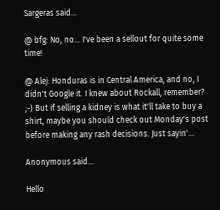Sargeras said...

@ bfg: No, no... I've been a sellout for quite some time!

@ Alej: Honduras is in Central America, and no, I didn't Google it. I knew about Rockall, remember? ;-) But if selling a kidney is what it'll take to buy a shirt, maybe you should check out Monday's post before making any rash decisions. Just sayin'...

Anonymous said...

Hello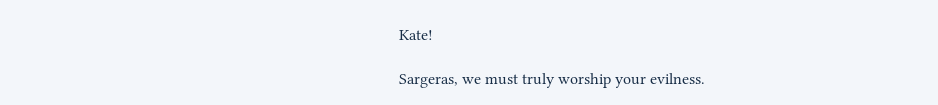Kate!

Sargeras, we must truly worship your evilness.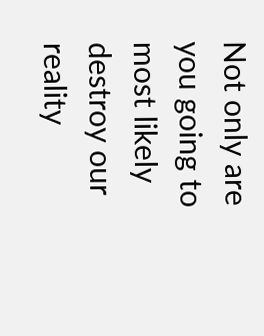Not only are you going to most likely destroy our reality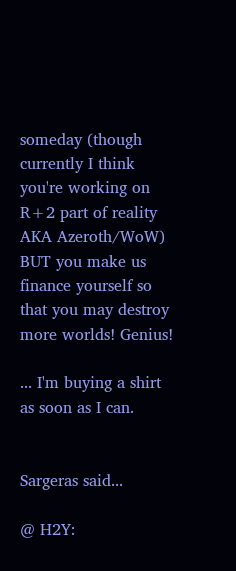someday (though currently I think you're working on R+2 part of reality AKA Azeroth/WoW) BUT you make us finance yourself so that you may destroy more worlds! Genius!

... I'm buying a shirt as soon as I can.


Sargeras said...

@ H2Y: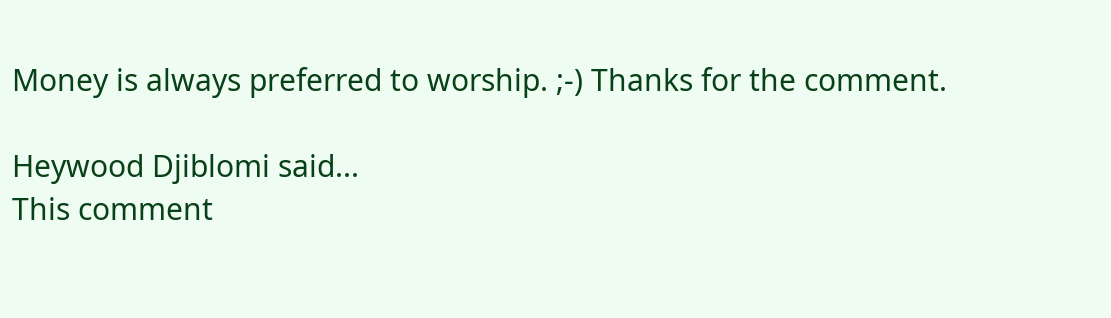Money is always preferred to worship. ;-) Thanks for the comment.

Heywood Djiblomi said...
This comment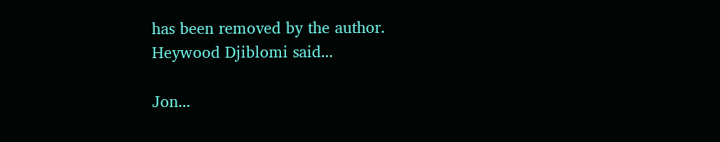has been removed by the author.
Heywood Djiblomi said...

Jon...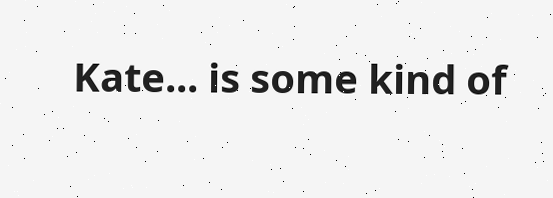Kate... is some kind of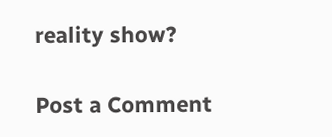reality show?

Post a Comment